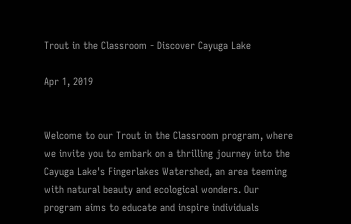Trout in the Classroom - Discover Cayuga Lake

Apr 1, 2019


Welcome to our Trout in the Classroom program, where we invite you to embark on a thrilling journey into the Cayuga Lake's Fingerlakes Watershed, an area teeming with natural beauty and ecological wonders. Our program aims to educate and inspire individuals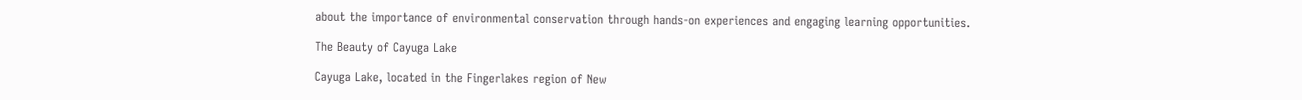about the importance of environmental conservation through hands-on experiences and engaging learning opportunities.

The Beauty of Cayuga Lake

Cayuga Lake, located in the Fingerlakes region of New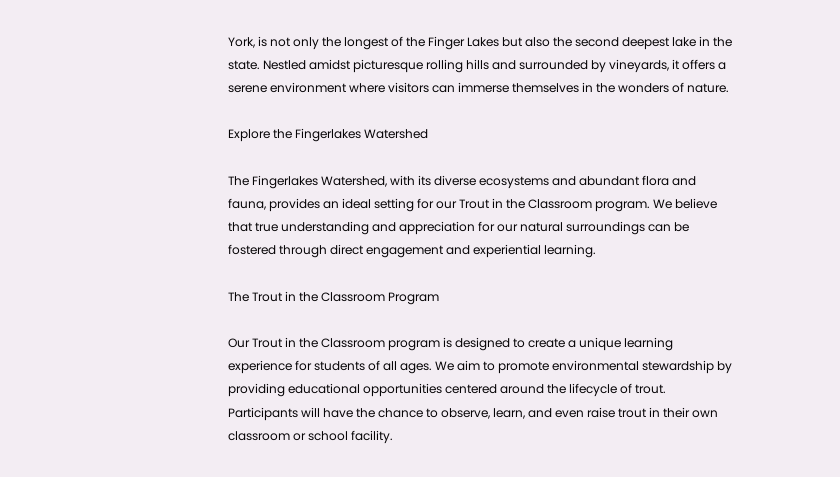York, is not only the longest of the Finger Lakes but also the second deepest lake in the state. Nestled amidst picturesque rolling hills and surrounded by vineyards, it offers a serene environment where visitors can immerse themselves in the wonders of nature.

Explore the Fingerlakes Watershed

The Fingerlakes Watershed, with its diverse ecosystems and abundant flora and fauna, provides an ideal setting for our Trout in the Classroom program. We believe that true understanding and appreciation for our natural surroundings can be fostered through direct engagement and experiential learning.

The Trout in the Classroom Program

Our Trout in the Classroom program is designed to create a unique learning experience for students of all ages. We aim to promote environmental stewardship by providing educational opportunities centered around the lifecycle of trout. Participants will have the chance to observe, learn, and even raise trout in their own classroom or school facility.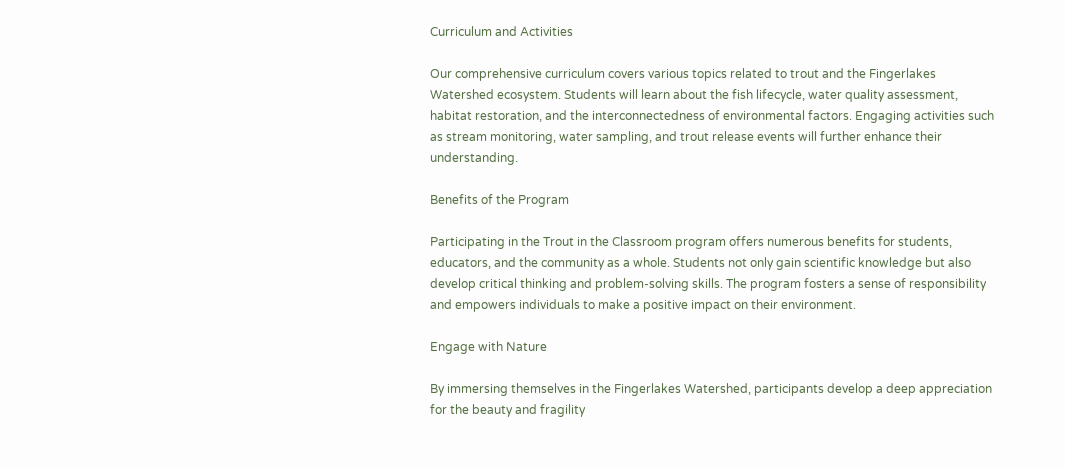Curriculum and Activities

Our comprehensive curriculum covers various topics related to trout and the Fingerlakes Watershed ecosystem. Students will learn about the fish lifecycle, water quality assessment, habitat restoration, and the interconnectedness of environmental factors. Engaging activities such as stream monitoring, water sampling, and trout release events will further enhance their understanding.

Benefits of the Program

Participating in the Trout in the Classroom program offers numerous benefits for students, educators, and the community as a whole. Students not only gain scientific knowledge but also develop critical thinking and problem-solving skills. The program fosters a sense of responsibility and empowers individuals to make a positive impact on their environment.

Engage with Nature

By immersing themselves in the Fingerlakes Watershed, participants develop a deep appreciation for the beauty and fragility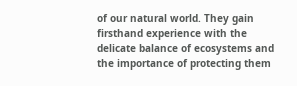of our natural world. They gain firsthand experience with the delicate balance of ecosystems and the importance of protecting them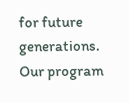for future generations. Our program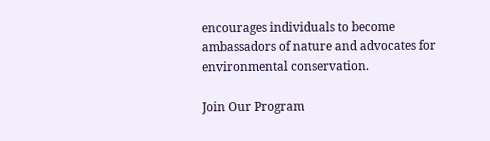encourages individuals to become ambassadors of nature and advocates for environmental conservation.

Join Our Program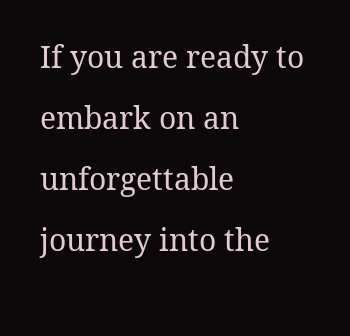If you are ready to embark on an unforgettable journey into the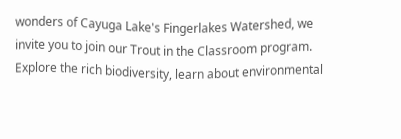wonders of Cayuga Lake's Fingerlakes Watershed, we invite you to join our Trout in the Classroom program. Explore the rich biodiversity, learn about environmental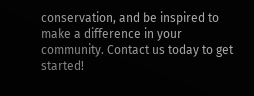conservation, and be inspired to make a difference in your community. Contact us today to get started!